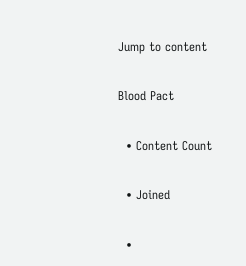Jump to content

Blood Pact

  • Content Count

  • Joined

  •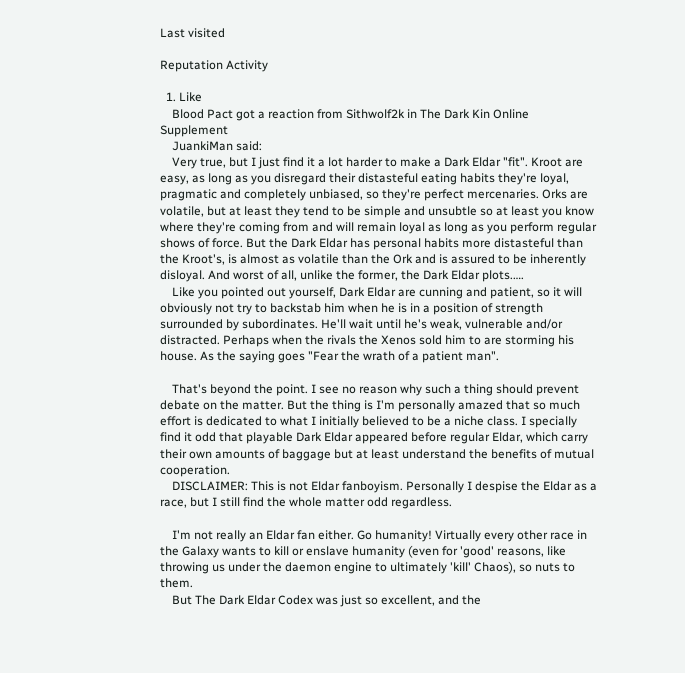Last visited

Reputation Activity

  1. Like
    Blood Pact got a reaction from Sithwolf2k in The Dark Kin Online Supplement
    JuankiMan said:
    Very true, but I just find it a lot harder to make a Dark Eldar "fit". Kroot are easy, as long as you disregard their distasteful eating habits they're loyal, pragmatic and completely unbiased, so they're perfect mercenaries. Orks are volatile, but at least they tend to be simple and unsubtle so at least you know where they're coming from and will remain loyal as long as you perform regular shows of force. But the Dark Eldar has personal habits more distasteful than the Kroot's, is almost as volatile than the Ork and is assured to be inherently disloyal. And worst of all, unlike the former, the Dark Eldar plots.….
    Like you pointed out yourself, Dark Eldar are cunning and patient, so it will obviously not try to backstab him when he is in a position of strength surrounded by subordinates. He'll wait until he's weak, vulnerable and/or distracted. Perhaps when the rivals the Xenos sold him to are storming his house. As the saying goes "Fear the wrath of a patient man".

    That's beyond the point. I see no reason why such a thing should prevent debate on the matter. But the thing is I'm personally amazed that so much effort is dedicated to what I initially believed to be a niche class. I specially find it odd that playable Dark Eldar appeared before regular Eldar, which carry their own amounts of baggage but at least understand the benefits of mutual cooperation.
    DISCLAIMER: This is not Eldar fanboyism. Personally I despise the Eldar as a race, but I still find the whole matter odd regardless.

    I'm not really an Eldar fan either. Go humanity! Virtually every other race in the Galaxy wants to kill or enslave humanity (even for 'good' reasons, like throwing us under the daemon engine to ultimately 'kill' Chaos), so nuts to them.
    But The Dark Eldar Codex was just so excellent, and the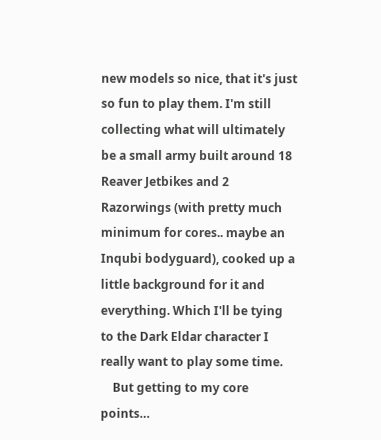new models so nice, that it's just so fun to play them. I'm still collecting what will ultimately be a small army built around 18 Reaver Jetbikes and 2 Razorwings (with pretty much minimum for cores.. maybe an Inqubi bodyguard), cooked up a little background for it and everything. Which I'll be tying to the Dark Eldar character I really want to play some time.
    But getting to my core points…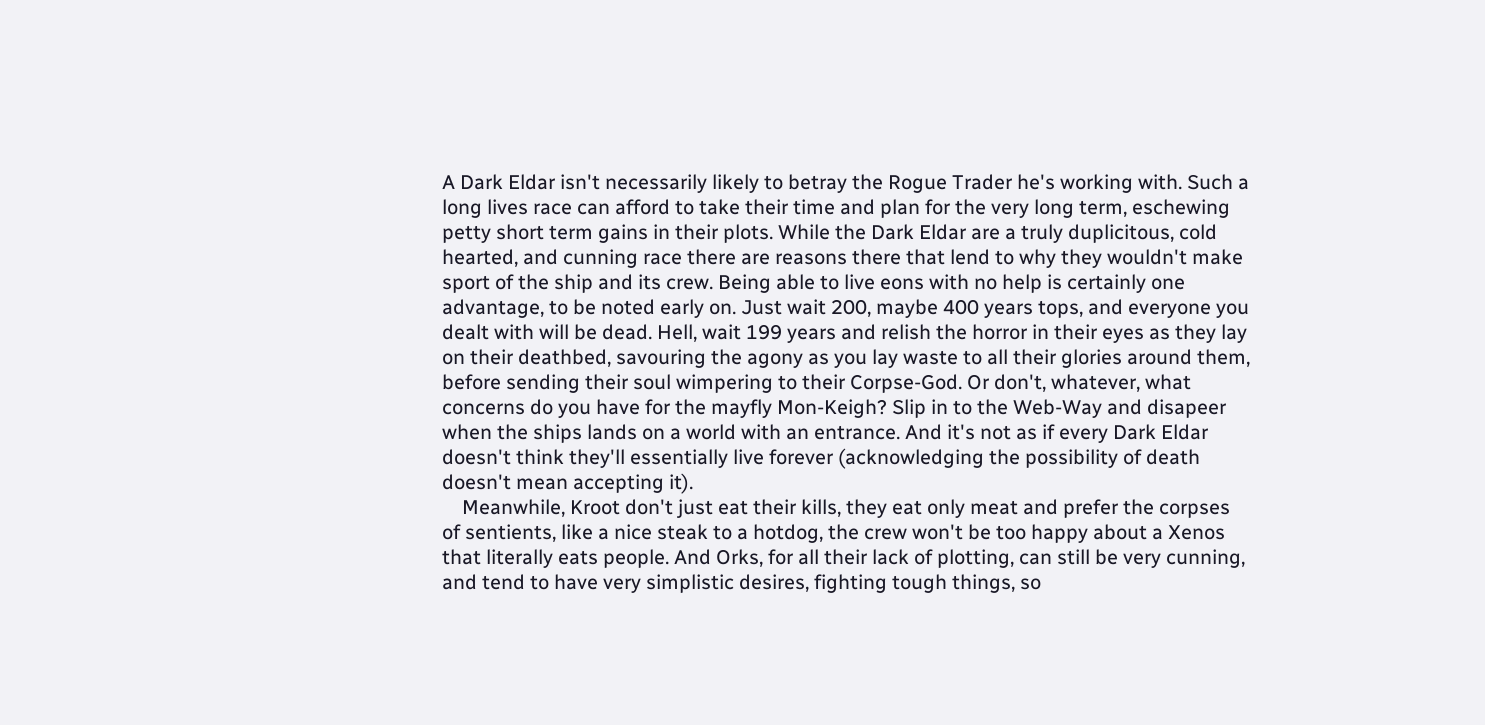A Dark Eldar isn't necessarily likely to betray the Rogue Trader he's working with. Such a long lives race can afford to take their time and plan for the very long term, eschewing petty short term gains in their plots. While the Dark Eldar are a truly duplicitous, cold hearted, and cunning race there are reasons there that lend to why they wouldn't make sport of the ship and its crew. Being able to live eons with no help is certainly one advantage, to be noted early on. Just wait 200, maybe 400 years tops, and everyone you dealt with will be dead. Hell, wait 199 years and relish the horror in their eyes as they lay on their deathbed, savouring the agony as you lay waste to all their glories around them, before sending their soul wimpering to their Corpse-God. Or don't, whatever, what concerns do you have for the mayfly Mon-Keigh? Slip in to the Web-Way and disapeer when the ships lands on a world with an entrance. And it's not as if every Dark Eldar doesn't think they'll essentially live forever (acknowledging the possibility of death doesn't mean accepting it).
    Meanwhile, Kroot don't just eat their kills, they eat only meat and prefer the corpses of sentients, like a nice steak to a hotdog, the crew won't be too happy about a Xenos that literally eats people. And Orks, for all their lack of plotting, can still be very cunning, and tend to have very simplistic desires, fighting tough things, so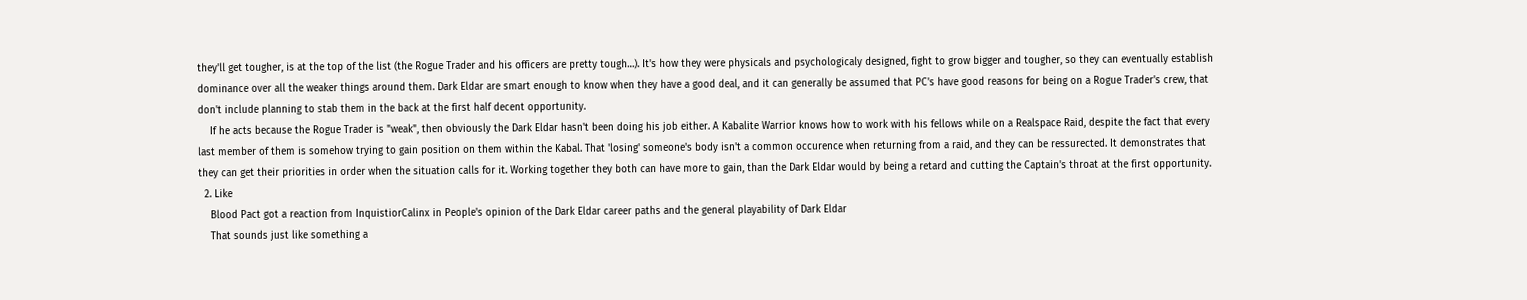they'll get tougher, is at the top of the list (the Rogue Trader and his officers are pretty tough…). It's how they were physicals and psychologicaly designed, fight to grow bigger and tougher, so they can eventually establish dominance over all the weaker things around them. Dark Eldar are smart enough to know when they have a good deal, and it can generally be assumed that PC's have good reasons for being on a Rogue Trader's crew, that don't include planning to stab them in the back at the first half decent opportunity.
    If he acts because the Rogue Trader is "weak", then obviously the Dark Eldar hasn't been doing his job either. A Kabalite Warrior knows how to work with his fellows while on a Realspace Raid, despite the fact that every last member of them is somehow trying to gain position on them within the Kabal. That 'losing' someone's body isn't a common occurence when returning from a raid, and they can be ressurected. It demonstrates that they can get their priorities in order when the situation calls for it. Working together they both can have more to gain, than the Dark Eldar would by being a retard and cutting the Captain's throat at the first opportunity.
  2. Like
    Blood Pact got a reaction from InquistiorCalinx in People's opinion of the Dark Eldar career paths and the general playability of Dark Eldar
    That sounds just like something a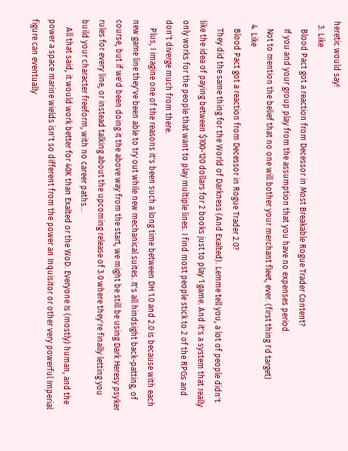heretic would say!
  3. Like
    Blood Pact got a reaction from Decessor in Most Breakable Rogue Trader Content?
    If you and your group play from the assumption that you have no expenses period.
    Not to mention the belief that no one will bother your merchant fleet, ever. (first thing I'd target)
  4. Like
    Blood Pact got a reaction from Decessor in Rogue Trader 2.0?
    They did the same thing for the World of Darkness (And Exalted). Lemme tell you, a lot of people didn't like the idea of paying between $100-120 dollars for 2 books just to play 1 game. And it's a system that really only works for the people that want to play multiple lines. I find most people stick to 2 of the RPGs and don't diverge much from there.
    Plus, I imagine one of the reasons it's been such a long time between DH 1.0 and 2.0 is because with each new game line they've been able to try out while new mechanical suites. It's all hindsight back-patting, of course, but if we'd been doing it the above way from the start, we might be still be using Dark Heresy psyker rules for every line, or instead talking about the upcoming release of 3.0 where they're finally letting you build your character freeform, with no career paths...
    All that said, it would work better for 40K than Exalted or the WoD. Everyone Is (mostly) human, and the power a space marine wields isn't so different from the power an Inquisitor or other very powerful Imperial figure can eventually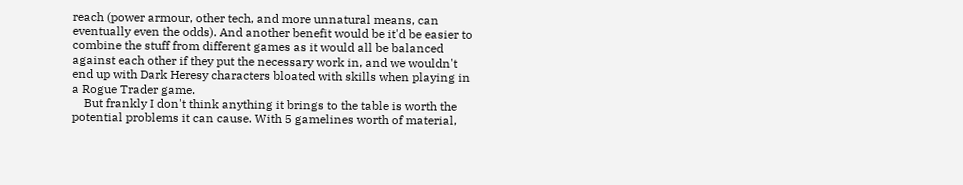reach (power armour, other tech, and more unnatural means, can eventually even the odds). And another benefit would be it'd be easier to combine the stuff from different games as it would all be balanced against each other if they put the necessary work in, and we wouldn't end up with Dark Heresy characters bloated with skills when playing in a Rogue Trader game.
    But frankly I don't think anything it brings to the table is worth the potential problems it can cause. With 5 gamelines worth of material,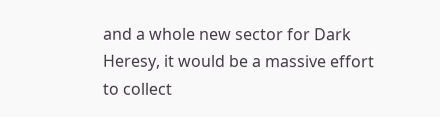and a whole new sector for Dark Heresy, it would be a massive effort to collect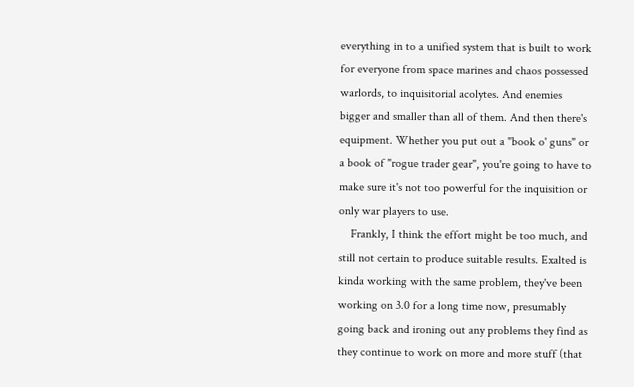everything in to a unified system that is built to work for everyone from space marines and chaos possessed warlords, to inquisitorial acolytes. And enemies bigger and smaller than all of them. And then there's equipment. Whether you put out a "book o' guns" or a book of "rogue trader gear", you're going to have to make sure it's not too powerful for the inquisition or only war players to use.
    Frankly, I think the effort might be too much, and still not certain to produce suitable results. Exalted is kinda working with the same problem, they've been working on 3.0 for a long time now, presumably going back and ironing out any problems they find as they continue to work on more and more stuff (that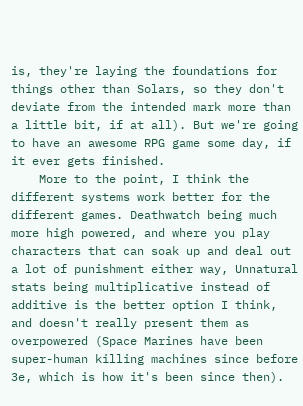is, they're laying the foundations for things other than Solars, so they don't deviate from the intended mark more than a little bit, if at all). But we're going to have an awesome RPG game some day, if it ever gets finished.
    More to the point, I think the different systems work better for the different games. Deathwatch being much more high powered, and where you play characters that can soak up and deal out a lot of punishment either way, Unnatural stats being multiplicative instead of additive is the better option I think, and doesn't really present them as overpowered (Space Marines have been super-human killing machines since before 3e, which is how it's been since then).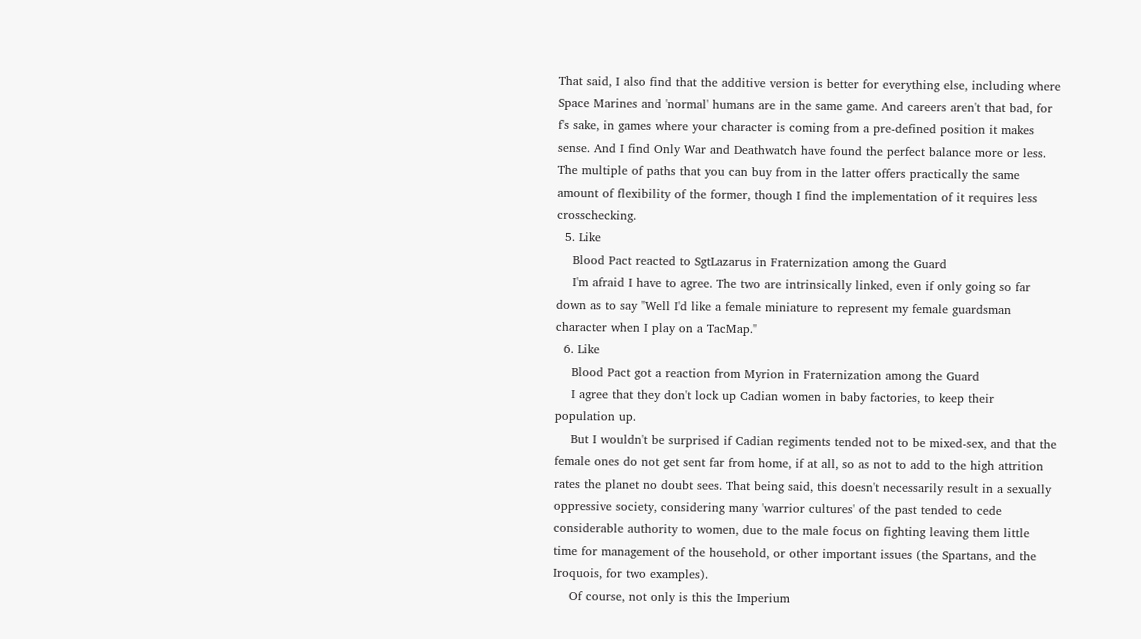That said, I also find that the additive version is better for everything else, including where Space Marines and 'normal' humans are in the same game. And careers aren't that bad, for f's sake, in games where your character is coming from a pre-defined position it makes sense. And I find Only War and Deathwatch have found the perfect balance more or less. The multiple of paths that you can buy from in the latter offers practically the same amount of flexibility of the former, though I find the implementation of it requires less crosschecking.
  5. Like
    Blood Pact reacted to SgtLazarus in Fraternization among the Guard
    I'm afraid I have to agree. The two are intrinsically linked, even if only going so far down as to say "Well I'd like a female miniature to represent my female guardsman character when I play on a TacMap."
  6. Like
    Blood Pact got a reaction from Myrion in Fraternization among the Guard
    I agree that they don't lock up Cadian women in baby factories, to keep their population up.
    But I wouldn't be surprised if Cadian regiments tended not to be mixed-sex, and that the female ones do not get sent far from home, if at all, so as not to add to the high attrition rates the planet no doubt sees. That being said, this doesn't necessarily result in a sexually oppressive society, considering many 'warrior cultures' of the past tended to cede considerable authority to women, due to the male focus on fighting leaving them little time for management of the household, or other important issues (the Spartans, and the Iroquois, for two examples).
    Of course, not only is this the Imperium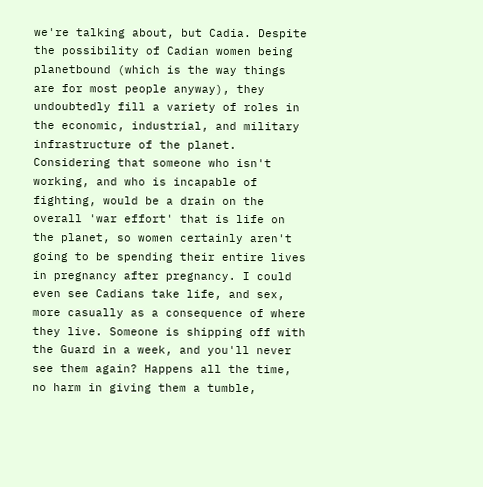we're talking about, but Cadia. Despite the possibility of Cadian women being planetbound (which is the way things are for most people anyway), they undoubtedly fill a variety of roles in the economic, industrial, and military infrastructure of the planet. Considering that someone who isn't working, and who is incapable of fighting, would be a drain on the overall 'war effort' that is life on the planet, so women certainly aren't going to be spending their entire lives in pregnancy after pregnancy. I could even see Cadians take life, and sex, more casually as a consequence of where they live. Someone is shipping off with the Guard in a week, and you'll never see them again? Happens all the time, no harm in giving them a tumble,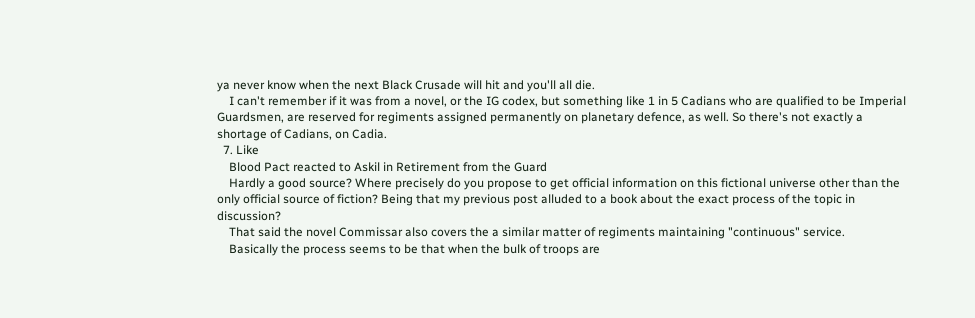ya never know when the next Black Crusade will hit and you'll all die.
    I can't remember if it was from a novel, or the IG codex, but something like 1 in 5 Cadians who are qualified to be Imperial Guardsmen, are reserved for regiments assigned permanently on planetary defence, as well. So there's not exactly a shortage of Cadians, on Cadia.
  7. Like
    Blood Pact reacted to Askil in Retirement from the Guard
    Hardly a good source? Where precisely do you propose to get official information on this fictional universe other than the only official source of fiction? Being that my previous post alluded to a book about the exact process of the topic in discussion?
    That said the novel Commissar also covers the a similar matter of regiments maintaining "continuous" service.
    Basically the process seems to be that when the bulk of troops are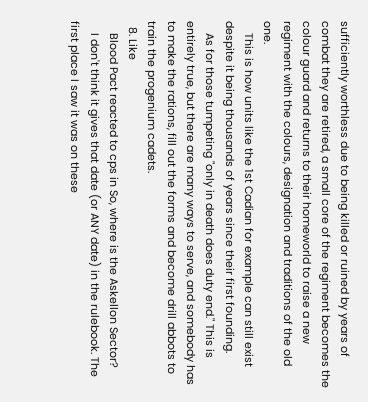sufficiently worthless due to being killed or ruined by years of combat they are retired, a small core of the regiment becomes the colour guard and returns to their homeworld to raise a new regiment with the colours, designation and traditions of the old one.
    This is how units like the 1st Cadian for example can still exist despite it being thousands of years since their first founding.
    As for those tumpeting "only in death does duty end." This is entirely true, but there are many ways to serve, and somebody has to make the rations, fill out the forms and become drill abbots to train the progenium cadets.
  8. Like
    Blood Pact reacted to cps in So, where is the Askellon Sector?
    I don't think it gives that date (or ANY date) in the rulebook. The first place I saw it was on these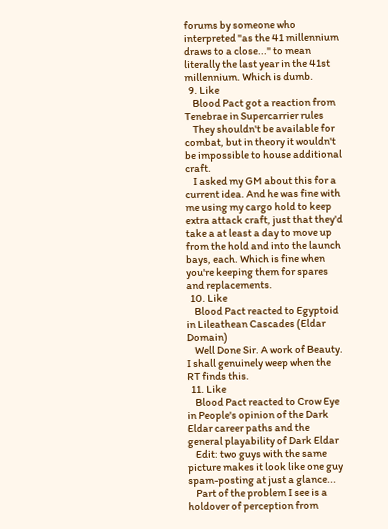forums by someone who interpreted "as the 41 millennium draws to a close..." to mean literally the last year in the 41st millennium. Which is dumb.
  9. Like
    Blood Pact got a reaction from Tenebrae in Supercarrier rules
    They shouldn't be available for combat, but in theory it wouldn't be impossible to house additional craft.
    I asked my GM about this for a current idea. And he was fine with me using my cargo hold to keep extra attack craft, just that they'd take a at least a day to move up from the hold and into the launch bays, each. Which is fine when you're keeping them for spares and replacements.
  10. Like
    Blood Pact reacted to Egyptoid in Lileathean Cascades (Eldar Domain)
    Well Done Sir. A work of Beauty. I shall genuinely weep when the RT finds this.
  11. Like
    Blood Pact reacted to Crow Eye in People's opinion of the Dark Eldar career paths and the general playability of Dark Eldar
    Edit: two guys with the same picture makes it look like one guy spam-posting at just a glance...
    Part of the problem I see is a holdover of perception from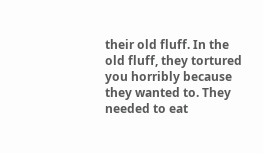their old fluff. In the old fluff, they tortured you horribly because they wanted to. They needed to eat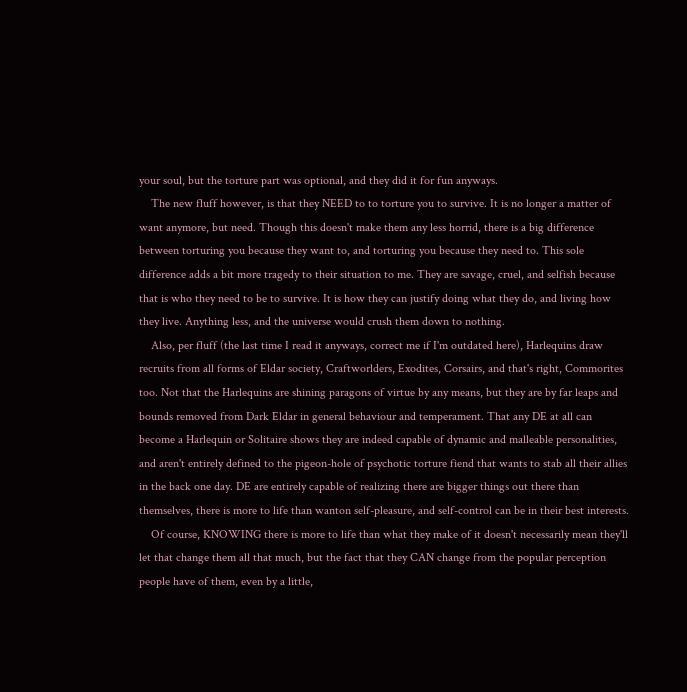your soul, but the torture part was optional, and they did it for fun anyways.
    The new fluff however, is that they NEED to to torture you to survive. It is no longer a matter of want anymore, but need. Though this doesn't make them any less horrid, there is a big difference between torturing you because they want to, and torturing you because they need to. This sole difference adds a bit more tragedy to their situation to me. They are savage, cruel, and selfish because that is who they need to be to survive. It is how they can justify doing what they do, and living how they live. Anything less, and the universe would crush them down to nothing.
    Also, per fluff (the last time I read it anyways, correct me if I'm outdated here), Harlequins draw recruits from all forms of Eldar society, Craftworlders, Exodites, Corsairs, and that's right, Commorites too. Not that the Harlequins are shining paragons of virtue by any means, but they are by far leaps and bounds removed from Dark Eldar in general behaviour and temperament. That any DE at all can become a Harlequin or Solitaire shows they are indeed capable of dynamic and malleable personalities, and aren't entirely defined to the pigeon-hole of psychotic torture fiend that wants to stab all their allies in the back one day. DE are entirely capable of realizing there are bigger things out there than themselves, there is more to life than wanton self-pleasure, and self-control can be in their best interests.
    Of course, KNOWING there is more to life than what they make of it doesn't necessarily mean they'll let that change them all that much, but the fact that they CAN change from the popular perception people have of them, even by a little,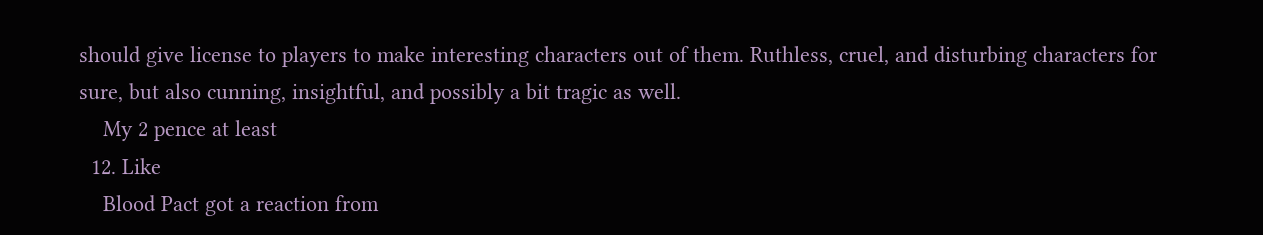should give license to players to make interesting characters out of them. Ruthless, cruel, and disturbing characters for sure, but also cunning, insightful, and possibly a bit tragic as well.
    My 2 pence at least
  12. Like
    Blood Pact got a reaction from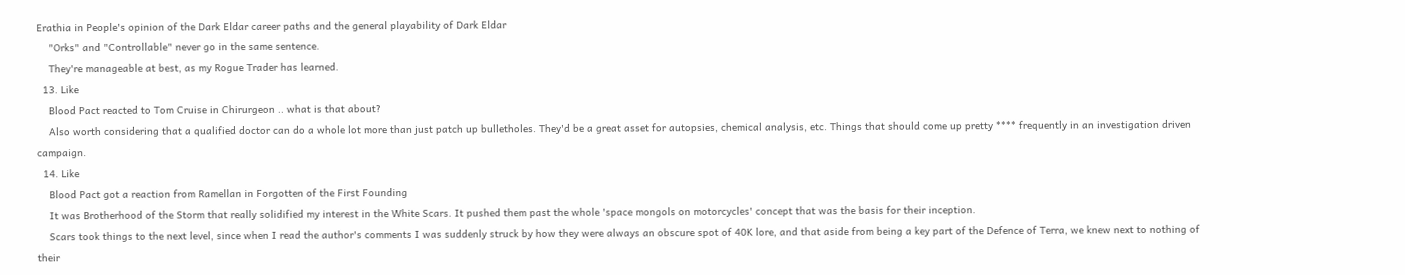Erathia in People's opinion of the Dark Eldar career paths and the general playability of Dark Eldar
    "Orks" and "Controllable" never go in the same sentence.
    They're manageable at best, as my Rogue Trader has learned.
  13. Like
    Blood Pact reacted to Tom Cruise in Chirurgeon .. what is that about?
    Also worth considering that a qualified doctor can do a whole lot more than just patch up bulletholes. They'd be a great asset for autopsies, chemical analysis, etc. Things that should come up pretty **** frequently in an investigation driven campaign.
  14. Like
    Blood Pact got a reaction from Ramellan in Forgotten of the First Founding
    It was Brotherhood of the Storm that really solidified my interest in the White Scars. It pushed them past the whole 'space mongols on motorcycles' concept that was the basis for their inception.
    Scars took things to the next level, since when I read the author's comments I was suddenly struck by how they were always an obscure spot of 40K lore, and that aside from being a key part of the Defence of Terra, we knew next to nothing of their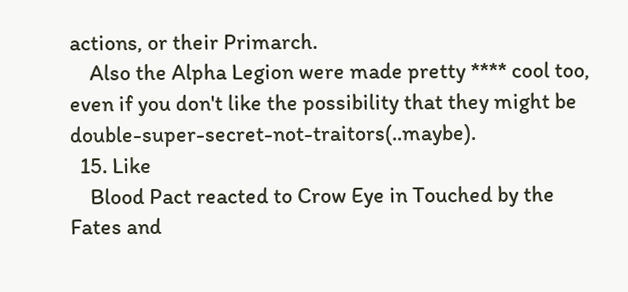actions, or their Primarch.
    Also the Alpha Legion were made pretty **** cool too, even if you don't like the possibility that they might be double-super-secret-not-traitors(..maybe).
  15. Like
    Blood Pact reacted to Crow Eye in Touched by the Fates and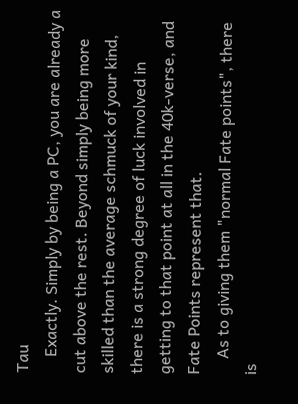Tau
    Exactly. Simply by being a PC, you are already a cut above the rest. Beyond simply being more skilled than the average schmuck of your kind, there is a strong degree of luck involved in getting to that point at all in the 40k-verse, and Fate Points represent that.
    As to giving them "normal Fate points", there is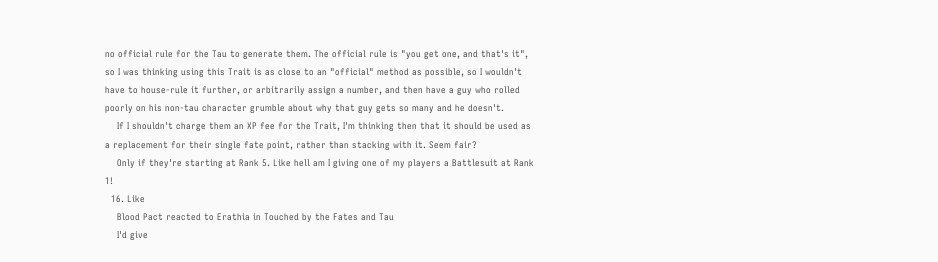no official rule for the Tau to generate them. The official rule is "you get one, and that's it", so I was thinking using this Trait is as close to an "official" method as possible, so I wouldn't have to house-rule it further, or arbitrarily assign a number, and then have a guy who rolled poorly on his non-tau character grumble about why that guy gets so many and he doesn't.
    If I shouldn't charge them an XP fee for the Trait, I'm thinking then that it should be used as a replacement for their single fate point, rather than stacking with it. Seem fair?
    Only if they're starting at Rank 5. Like hell am I giving one of my players a Battlesuit at Rank 1!
  16. Like
    Blood Pact reacted to Erathia in Touched by the Fates and Tau
    I'd give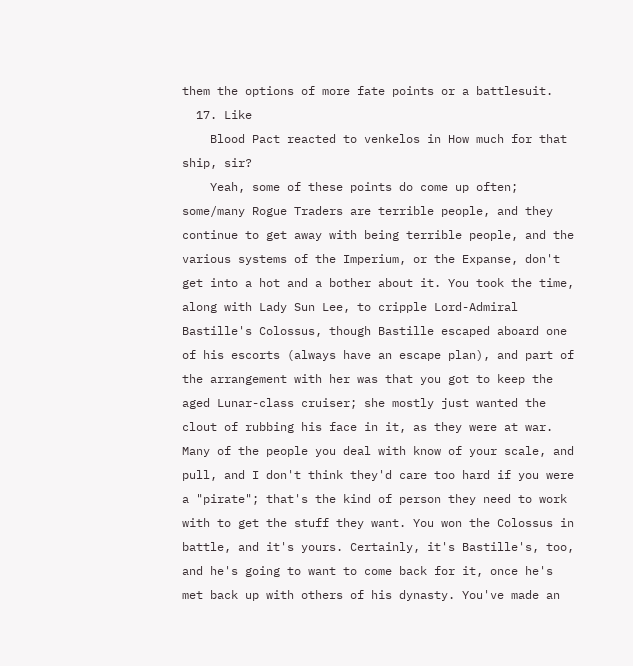them the options of more fate points or a battlesuit.
  17. Like
    Blood Pact reacted to venkelos in How much for that ship, sir?
    Yeah, some of these points do come up often; some/many Rogue Traders are terrible people, and they continue to get away with being terrible people, and the various systems of the Imperium, or the Expanse, don't get into a hot and a bother about it. You took the time, along with Lady Sun Lee, to cripple Lord-Admiral Bastille's Colossus, though Bastille escaped aboard one of his escorts (always have an escape plan), and part of the arrangement with her was that you got to keep the aged Lunar-class cruiser; she mostly just wanted the clout of rubbing his face in it, as they were at war. Many of the people you deal with know of your scale, and pull, and I don't think they'd care too hard if you were a "pirate"; that's the kind of person they need to work with to get the stuff they want. You won the Colossus in battle, and it's yours. Certainly, it's Bastille's, too, and he's going to want to come back for it, once he's met back up with others of his dynasty. You've made an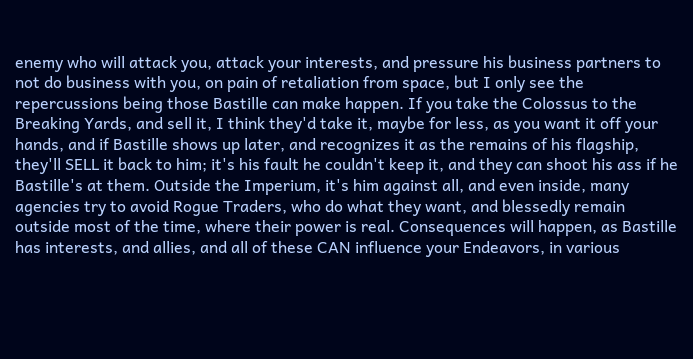enemy who will attack you, attack your interests, and pressure his business partners to not do business with you, on pain of retaliation from space, but I only see the repercussions being those Bastille can make happen. If you take the Colossus to the Breaking Yards, and sell it, I think they'd take it, maybe for less, as you want it off your hands, and if Bastille shows up later, and recognizes it as the remains of his flagship, they'll SELL it back to him; it's his fault he couldn't keep it, and they can shoot his ass if he Bastille's at them. Outside the Imperium, it's him against all, and even inside, many agencies try to avoid Rogue Traders, who do what they want, and blessedly remain outside most of the time, where their power is real. Consequences will happen, as Bastille has interests, and allies, and all of these CAN influence your Endeavors, in various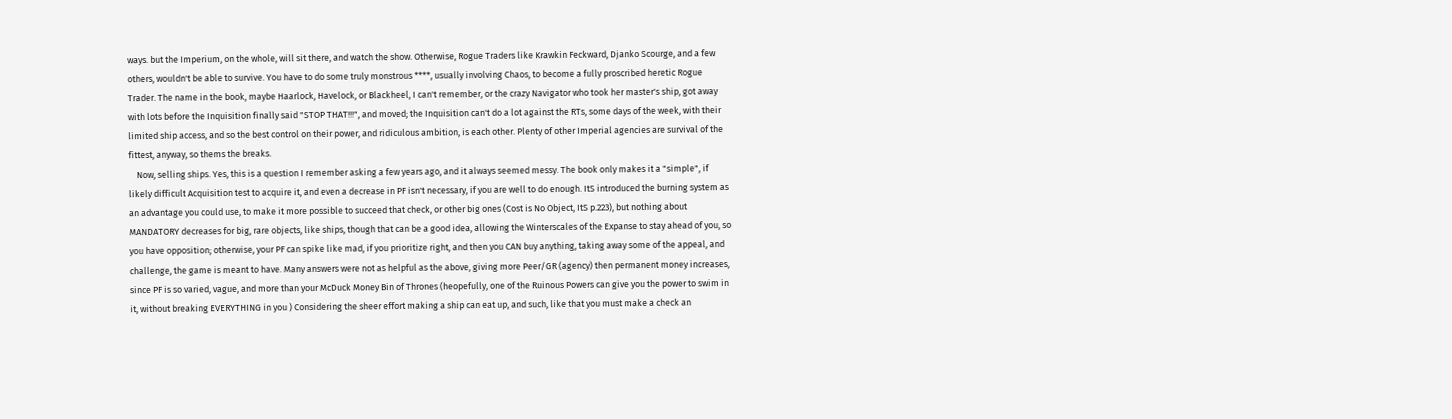ways. but the Imperium, on the whole, will sit there, and watch the show. Otherwise, Rogue Traders like Krawkin Feckward, Djanko Scourge, and a few others, wouldn't be able to survive. You have to do some truly monstrous ****, usually involving Chaos, to become a fully proscribed heretic Rogue Trader. The name in the book, maybe Haarlock, Havelock, or Blackheel, I can't remember, or the crazy Navigator who took her master's ship, got away with lots before the Inquisition finally said "STOP THAT!!!", and moved; the Inquisition can't do a lot against the RTs, some days of the week, with their limited ship access, and so the best control on their power, and ridiculous ambition, is each other. Plenty of other Imperial agencies are survival of the fittest, anyway, so thems the breaks.
    Now, selling ships. Yes, this is a question I remember asking a few years ago, and it always seemed messy. The book only makes it a "simple", if likely difficult Acquisition test to acquire it, and even a decrease in PF isn't necessary, if you are well to do enough. ItS introduced the burning system as an advantage you could use, to make it more possible to succeed that check, or other big ones (Cost is No Object, ItS p.223), but nothing about MANDATORY decreases for big, rare objects, like ships, though that can be a good idea, allowing the Winterscales of the Expanse to stay ahead of you, so you have opposition; otherwise, your PF can spike like mad, if you prioritize right, and then you CAN buy anything, taking away some of the appeal, and challenge, the game is meant to have. Many answers were not as helpful as the above, giving more Peer/GR (agency) then permanent money increases, since PF is so varied, vague, and more than your McDuck Money Bin of Thrones (heopefully, one of the Ruinous Powers can give you the power to swim in it, without breaking EVERYTHING in you ) Considering the sheer effort making a ship can eat up, and such, like that you must make a check an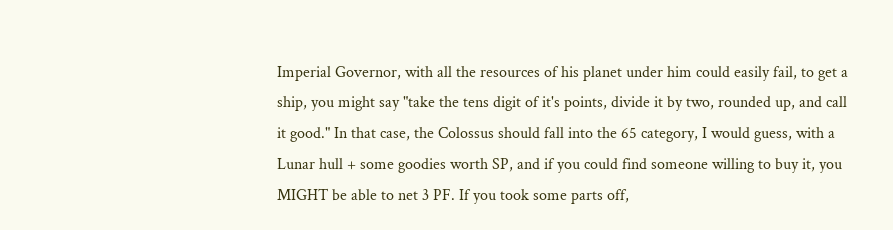Imperial Governor, with all the resources of his planet under him could easily fail, to get a ship, you might say "take the tens digit of it's points, divide it by two, rounded up, and call it good." In that case, the Colossus should fall into the 65 category, I would guess, with a Lunar hull + some goodies worth SP, and if you could find someone willing to buy it, you MIGHT be able to net 3 PF. If you took some parts off,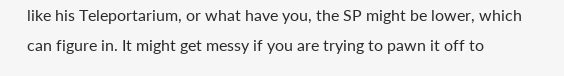like his Teleportarium, or what have you, the SP might be lower, which can figure in. It might get messy if you are trying to pawn it off to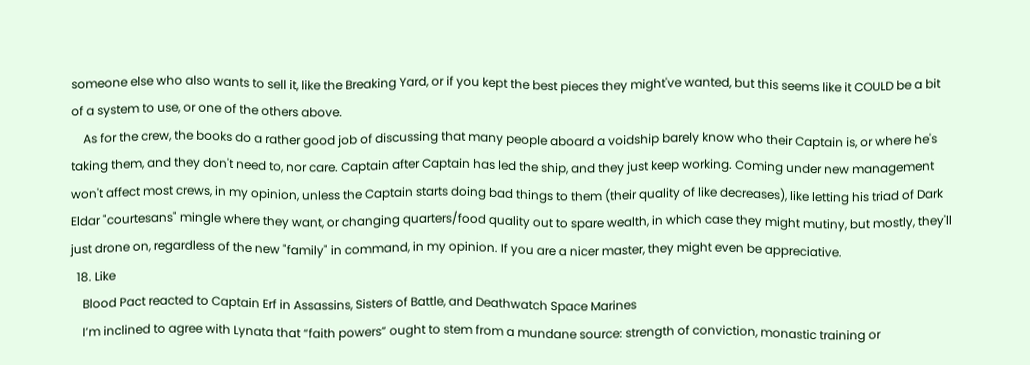someone else who also wants to sell it, like the Breaking Yard, or if you kept the best pieces they might've wanted, but this seems like it COULD be a bit of a system to use, or one of the others above.
    As for the crew, the books do a rather good job of discussing that many people aboard a voidship barely know who their Captain is, or where he's taking them, and they don't need to, nor care. Captain after Captain has led the ship, and they just keep working. Coming under new management won't affect most crews, in my opinion, unless the Captain starts doing bad things to them (their quality of like decreases), like letting his triad of Dark Eldar "courtesans" mingle where they want, or changing quarters/food quality out to spare wealth, in which case they might mutiny, but mostly, they'll just drone on, regardless of the new "family" in command, in my opinion. If you are a nicer master, they might even be appreciative.
  18. Like
    Blood Pact reacted to Captain Erf in Assassins, Sisters of Battle, and Deathwatch Space Marines
    I’m inclined to agree with Lynata that “faith powers” ought to stem from a mundane source: strength of conviction, monastic training or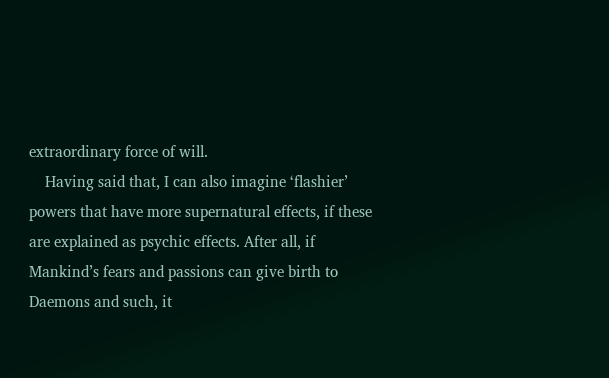extraordinary force of will.
    Having said that, I can also imagine ‘flashier’ powers that have more supernatural effects, if these are explained as psychic effects. After all, if Mankind’s fears and passions can give birth to Daemons and such, it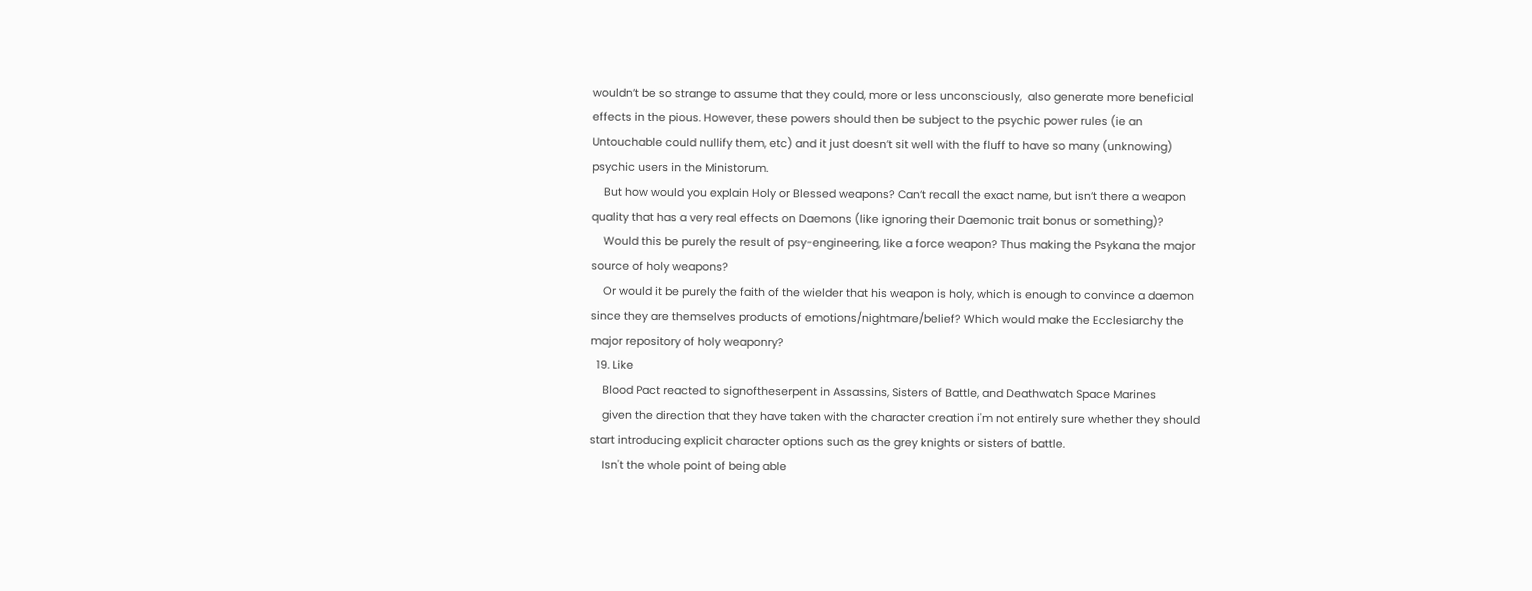wouldn’t be so strange to assume that they could, more or less unconsciously,  also generate more beneficial effects in the pious. However, these powers should then be subject to the psychic power rules (ie an Untouchable could nullify them, etc) and it just doesn’t sit well with the fluff to have so many (unknowing) psychic users in the Ministorum.
    But how would you explain Holy or Blessed weapons? Can’t recall the exact name, but isn’t there a weapon quality that has a very real effects on Daemons (like ignoring their Daemonic trait bonus or something)?
    Would this be purely the result of psy-engineering, like a force weapon? Thus making the Psykana the major source of holy weapons?
    Or would it be purely the faith of the wielder that his weapon is holy, which is enough to convince a daemon since they are themselves products of emotions/nightmare/belief? Which would make the Ecclesiarchy the major repository of holy weaponry?
  19. Like
    Blood Pact reacted to signoftheserpent in Assassins, Sisters of Battle, and Deathwatch Space Marines
    given the direction that they have taken with the character creation i'm not entirely sure whether they should start introducing explicit character options such as the grey knights or sisters of battle.
    Isn't the whole point of being able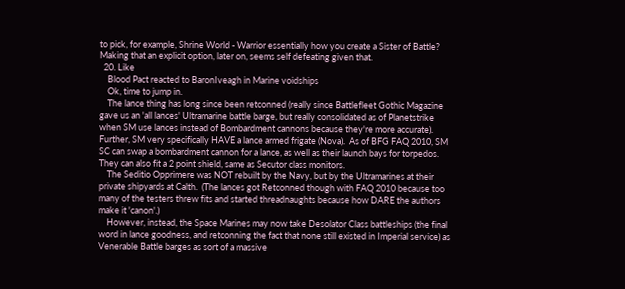to pick, for example, Shrine World - Warrior essentially how you create a Sister of Battle? Making that an explicit option, later on, seems self defeating given that.
  20. Like
    Blood Pact reacted to BaronIveagh in Marine voidships
    Ok, time to jump in.
    The lance thing has long since been retconned (really since Battlefleet Gothic Magazine gave us an 'all lances' Ultramarine battle barge, but really consolidated as of Planetstrike when SM use lances instead of Bombardment cannons because they're more accurate).  Further, SM very specifically HAVE a lance armed frigate (Nova).  As of BFG FAQ 2010, SM SC can swap a bombardment cannon for a lance, as well as their launch bays for torpedos.  They can also fit a 2 point shield, same as Secutor class monitors.
    The Seditio Opprimere was NOT rebuilt by the Navy, but by the Ultramarines at their private shipyards at Calth.  (The lances got Retconned though with FAQ 2010 because too many of the testers threw fits and started threadnaughts because how DARE the authors make it 'canon'.)
    However, instead, the Space Marines may now take Desolator Class battleships (the final word in lance goodness, and retconning the fact that none still existed in Imperial service) as Venerable Battle barges as sort of a massive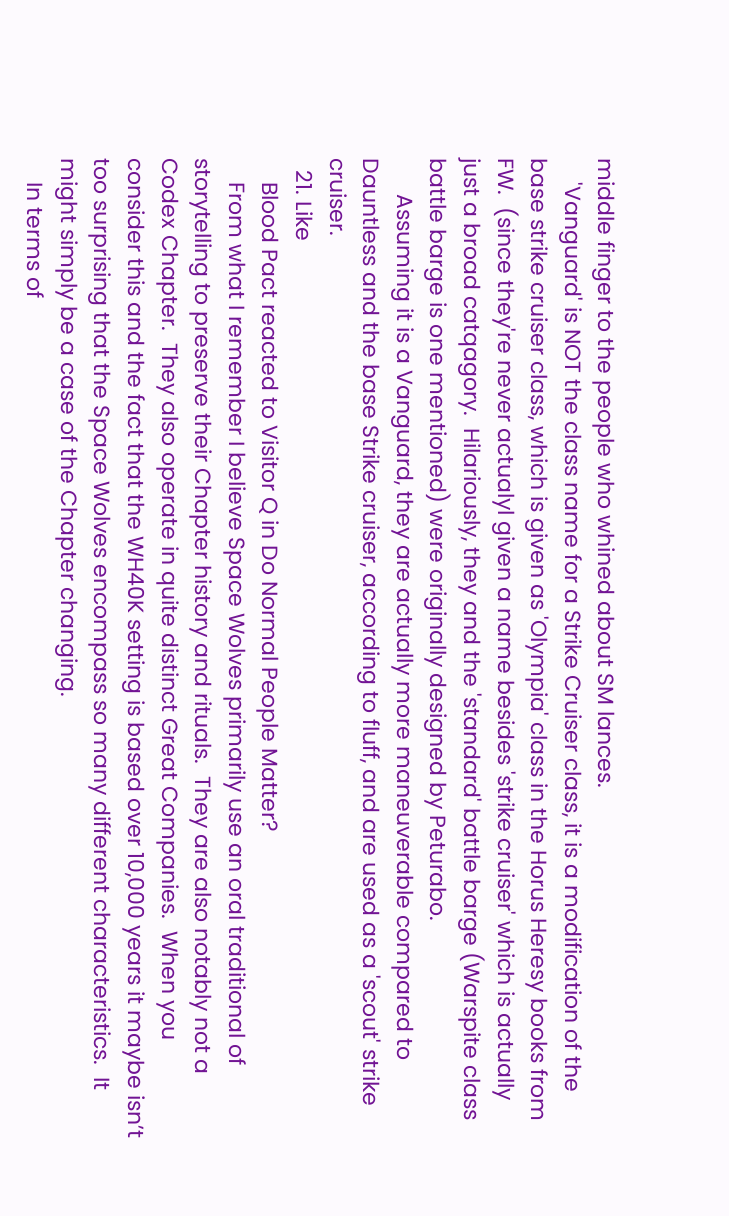middle finger to the people who whined about SM lances.
    'Vanguard' is NOT the class name for a Strike Cruiser class, it is a modification of the base strike cruiser class, which is given as 'Olympia' class in the Horus Heresy books from FW.  (since they're never actualyl given a name besides 'strike cruiser' which is actually just a broad catqagory.  Hilariously, they and the 'standard' battle barge (Warspite class battle barge is one mentioned) were originally designed by Peturabo.
      Assuming it is a Vanguard, they are actually more maneuverable compared to Dauntless and the base Strike cruiser, according to fluff, and are used as a 'scout' strike cruiser.
  21. Like
    Blood Pact reacted to Visitor Q in Do Normal People Matter?
    From what I remember I believe Space Wolves primarily use an oral traditional of storytelling to preserve their Chapter history and rituals.  They are also notably not a Codex Chapter.  They also operate in quite distinct Great Companies.  When you consider this and the fact that the WH40K setting is based over 10,000 years it maybe isn’t too surprising that the Space Wolves encompass so many different characteristics.  It might simply be a case of the Chapter changing.
    In terms of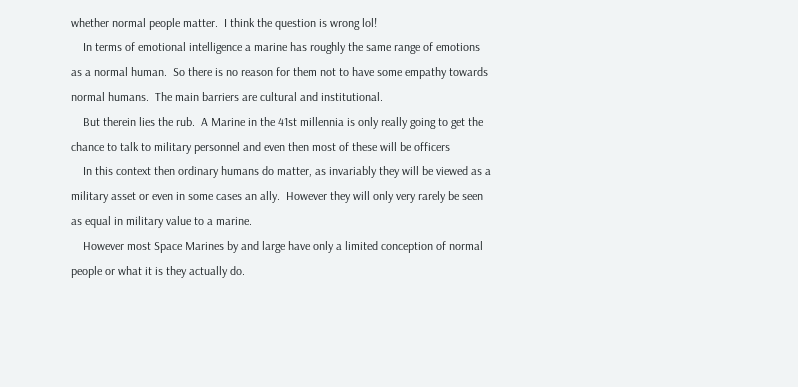whether normal people matter.  I think the question is wrong lol!
    In terms of emotional intelligence a marine has roughly the same range of emotions as a normal human.  So there is no reason for them not to have some empathy towards normal humans.  The main barriers are cultural and institutional.
    But therein lies the rub.  A Marine in the 41st millennia is only really going to get the chance to talk to military personnel and even then most of these will be officers
    In this context then ordinary humans do matter, as invariably they will be viewed as a military asset or even in some cases an ally.  However they will only very rarely be seen as equal in military value to a marine.
    However most Space Marines by and large have only a limited conception of normal people or what it is they actually do.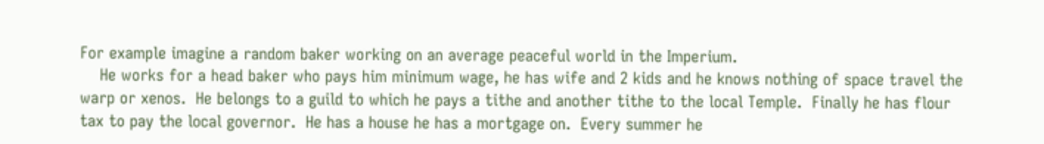For example imagine a random baker working on an average peaceful world in the Imperium.
    He works for a head baker who pays him minimum wage, he has wife and 2 kids and he knows nothing of space travel the warp or xenos.  He belongs to a guild to which he pays a tithe and another tithe to the local Temple.  Finally he has flour tax to pay the local governor.  He has a house he has a mortgage on.  Every summer he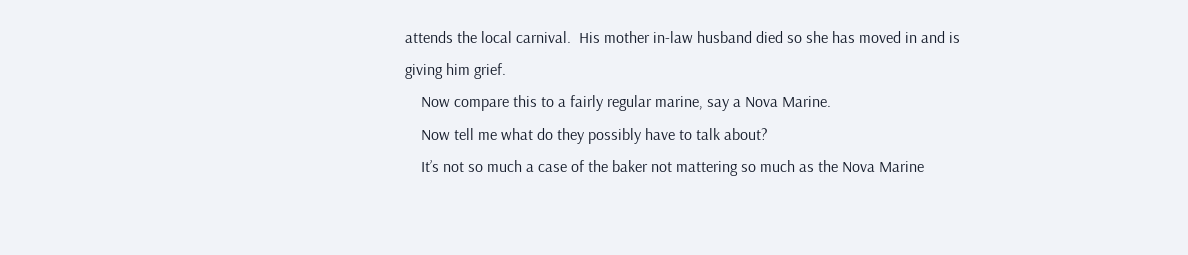attends the local carnival.  His mother in-law husband died so she has moved in and is giving him grief.
    Now compare this to a fairly regular marine, say a Nova Marine.
    Now tell me what do they possibly have to talk about?
    It’s not so much a case of the baker not mattering so much as the Nova Marine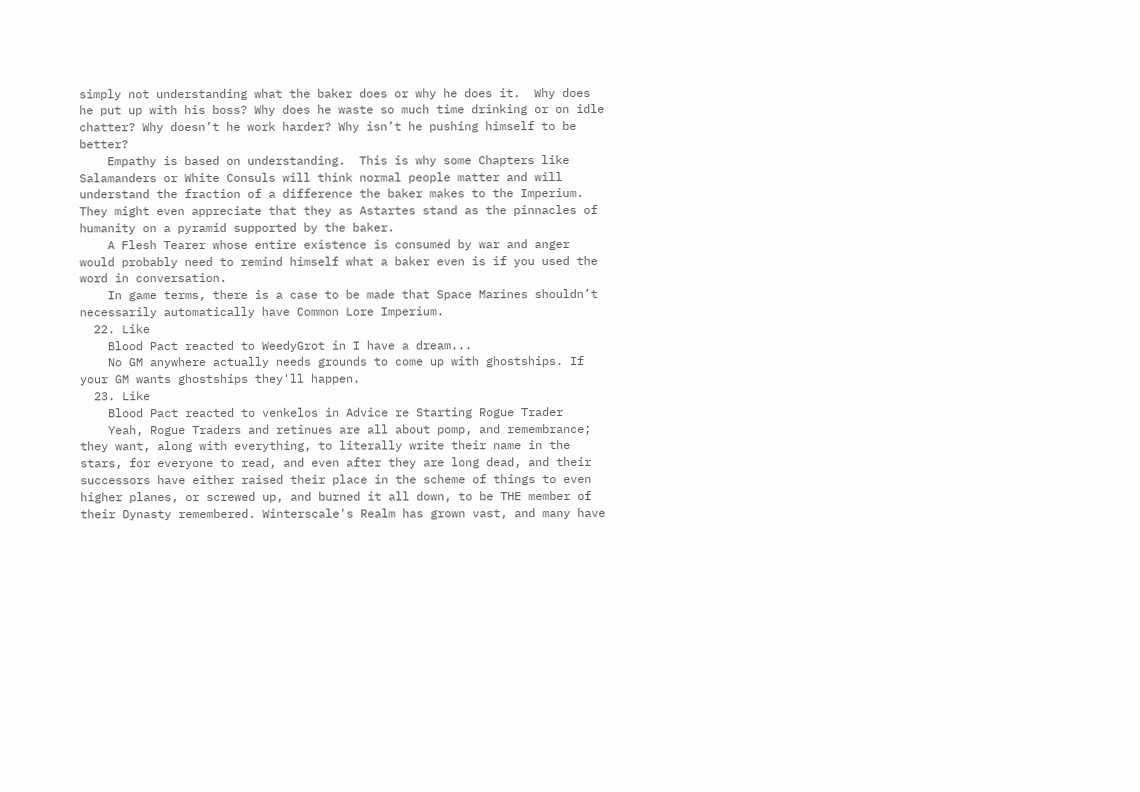simply not understanding what the baker does or why he does it.  Why does he put up with his boss? Why does he waste so much time drinking or on idle chatter? Why doesn’t he work harder? Why isn’t he pushing himself to be better?
    Empathy is based on understanding.  This is why some Chapters like Salamanders or White Consuls will think normal people matter and will understand the fraction of a difference the baker makes to the Imperium.  They might even appreciate that they as Astartes stand as the pinnacles of humanity on a pyramid supported by the baker.
    A Flesh Tearer whose entire existence is consumed by war and anger would probably need to remind himself what a baker even is if you used the word in conversation.
    In game terms, there is a case to be made that Space Marines shouldn’t necessarily automatically have Common Lore Imperium.
  22. Like
    Blood Pact reacted to WeedyGrot in I have a dream...
    No GM anywhere actually needs grounds to come up with ghostships. If your GM wants ghostships they'll happen.
  23. Like
    Blood Pact reacted to venkelos in Advice re Starting Rogue Trader
    Yeah, Rogue Traders and retinues are all about pomp, and remembrance; they want, along with everything, to literally write their name in the stars, for everyone to read, and even after they are long dead, and their successors have either raised their place in the scheme of things to even higher planes, or screwed up, and burned it all down, to be THE member of their Dynasty remembered. Winterscale's Realm has grown vast, and many have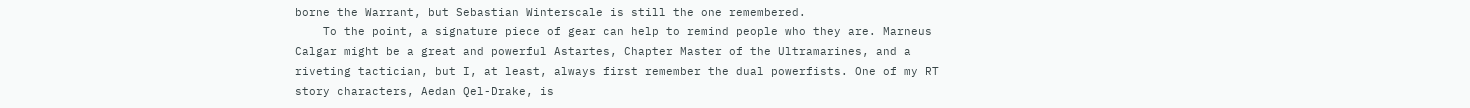borne the Warrant, but Sebastian Winterscale is still the one remembered.
    To the point, a signature piece of gear can help to remind people who they are. Marneus Calgar might be a great and powerful Astartes, Chapter Master of the Ultramarines, and a riveting tactician, but I, at least, always first remember the dual powerfists. One of my RT story characters, Aedan Qel-Drake, is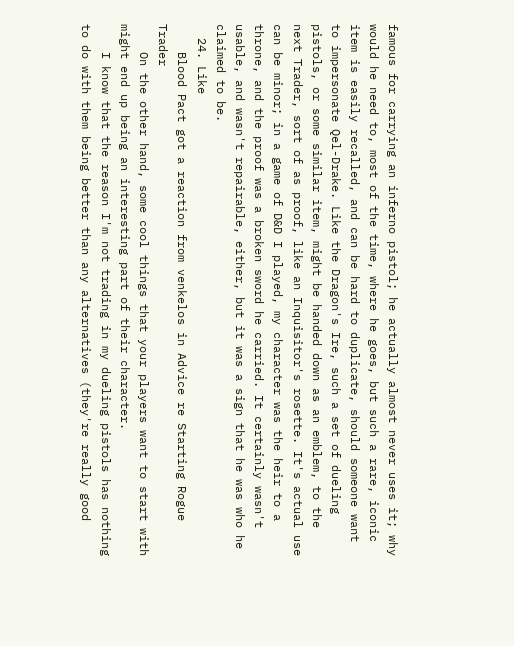famous for carrying an inferno pistol; he actually almost never uses it; why would he need to, most of the time, where he goes, but such a rare, iconic item is easily recalled, and can be hard to duplicate, should someone want to impersonate Qel-Drake. Like the Dragon's Ire, such a set of dueling pistols, or some similar item, might be handed down as an emblem, to the next Trader, sort of as proof, like an Inquisitor's rosette. It's actual use can be minor; in a game of D&D I played, my character was the heir to a throne, and the proof was a broken sword he carried. It certainly wasn't usable, and wasn't repairable, either, but it was a sign that he was who he claimed to be.
  24. Like
    Blood Pact got a reaction from venkelos in Advice re Starting Rogue Trader
    On the other hand, some cool things that your players want to start with might end up being an interesting part of their character.
    I know that the reason I'm not trading in my dueling pistols has nothing to do with them being better than any alternatives (they're really good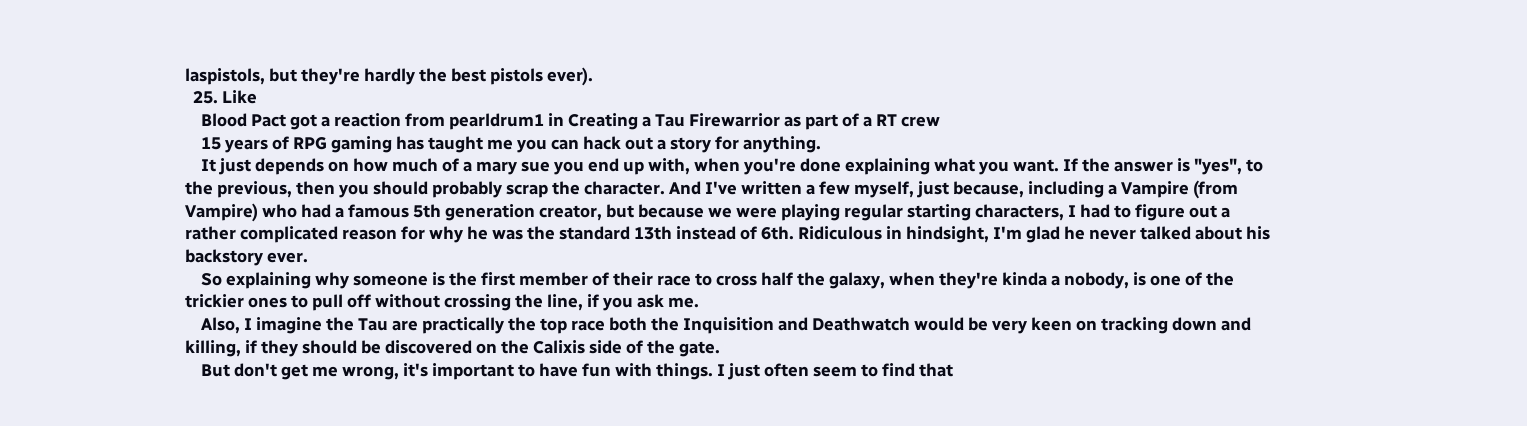laspistols, but they're hardly the best pistols ever).
  25. Like
    Blood Pact got a reaction from pearldrum1 in Creating a Tau Firewarrior as part of a RT crew
    15 years of RPG gaming has taught me you can hack out a story for anything.
    It just depends on how much of a mary sue you end up with, when you're done explaining what you want. If the answer is "yes", to the previous, then you should probably scrap the character. And I've written a few myself, just because, including a Vampire (from Vampire) who had a famous 5th generation creator, but because we were playing regular starting characters, I had to figure out a rather complicated reason for why he was the standard 13th instead of 6th. Ridiculous in hindsight, I'm glad he never talked about his backstory ever.
    So explaining why someone is the first member of their race to cross half the galaxy, when they're kinda a nobody, is one of the trickier ones to pull off without crossing the line, if you ask me.
    Also, I imagine the Tau are practically the top race both the Inquisition and Deathwatch would be very keen on tracking down and killing, if they should be discovered on the Calixis side of the gate.
    But don't get me wrong, it's important to have fun with things. I just often seem to find that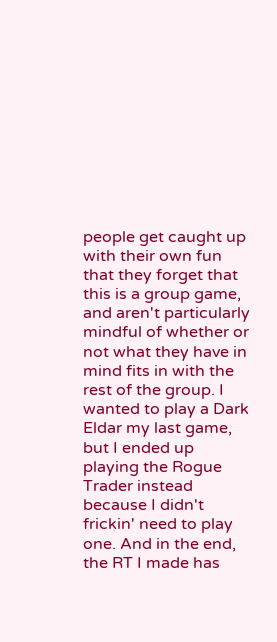people get caught up with their own fun that they forget that this is a group game, and aren't particularly mindful of whether or not what they have in mind fits in with the rest of the group. I wanted to play a Dark Eldar my last game, but I ended up playing the Rogue Trader instead because I didn't frickin' need to play one. And in the end, the RT I made has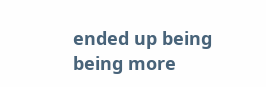ended up being being more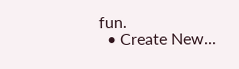fun.
  • Create New...